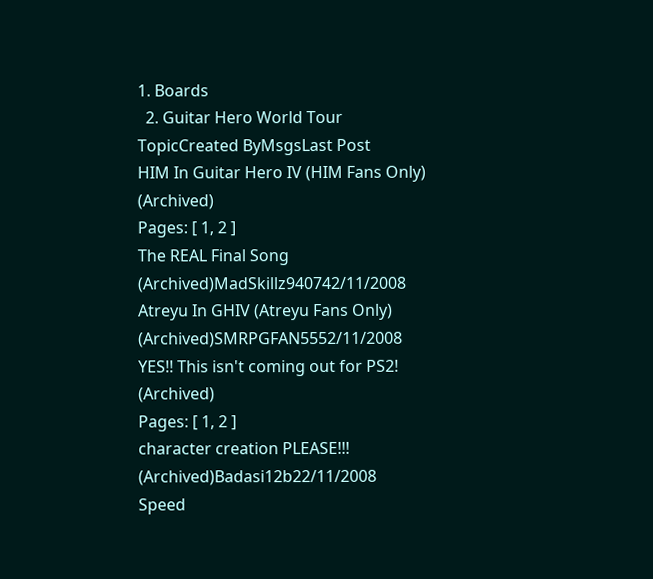1. Boards
  2. Guitar Hero World Tour
TopicCreated ByMsgsLast Post
HIM In Guitar Hero IV (HIM Fans Only) (Archived)
Pages: [ 1, 2 ]
The REAL Final Song (Archived)MadSkillz940742/11/2008
Atreyu In GHIV (Atreyu Fans Only) (Archived)SMRPGFAN5552/11/2008
YES!! This isn't coming out for PS2! (Archived)
Pages: [ 1, 2 ]
character creation PLEASE!!! (Archived)Badasi12b22/11/2008
Speed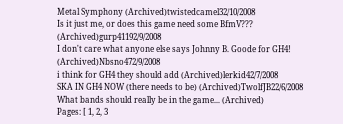Metal Symphony (Archived)twistedcamel32/10/2008
Is it just me, or does this game need some BfmV??? (Archived)gurp41192/9/2008
I don't care what anyone else says Johnny B. Goode for GH4! (Archived)Nbsno472/9/2008
i think for GH4 they should add (Archived)lerkid42/7/2008
SKA IN GH4 NOW (there needs to be) (Archived)TwolfJB22/6/2008
What bands should really be in the game... (Archived)
Pages: [ 1, 2, 3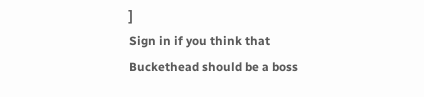]
Sign in if you think that Buckethead should be a boss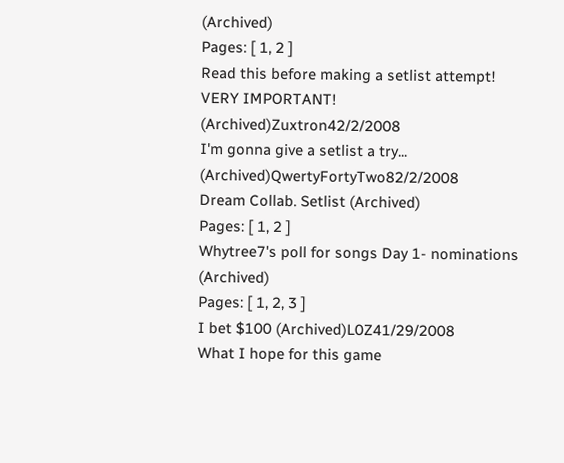(Archived)
Pages: [ 1, 2 ]
Read this before making a setlist attempt! VERY IMPORTANT! (Archived)Zuxtron42/2/2008
I'm gonna give a setlist a try... (Archived)QwertyFortyTwo82/2/2008
Dream Collab. Setlist (Archived)
Pages: [ 1, 2 ]
Whytree7's poll for songs Day 1- nominations (Archived)
Pages: [ 1, 2, 3 ]
I bet $100 (Archived)L0Z41/29/2008
What I hope for this game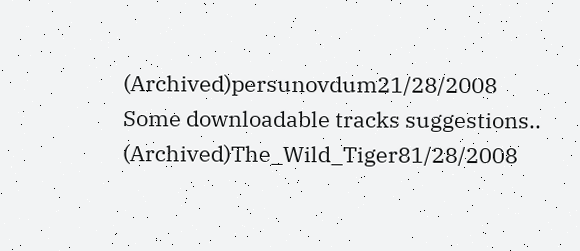(Archived)persunovdum21/28/2008
Some downloadable tracks suggestions.. (Archived)The_Wild_Tiger81/28/2008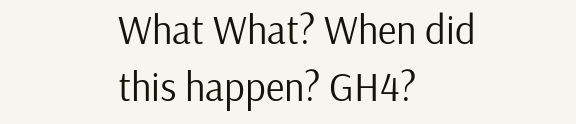What What? When did this happen? GH4?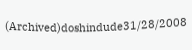(Archived)doshindude31/28/2008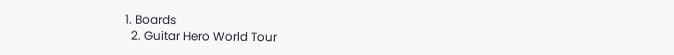1. Boards
  2. Guitar Hero World Tour